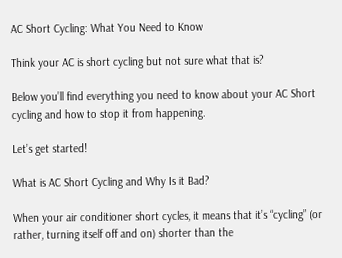AC Short Cycling: What You Need to Know

Think your AC is short cycling but not sure what that is?

Below you’ll find everything you need to know about your AC Short cycling and how to stop it from happening.

Let’s get started!

What is AC Short Cycling and Why Is it Bad?

When your air conditioner short cycles, it means that it’s “cycling” (or rather, turning itself off and on) shorter than the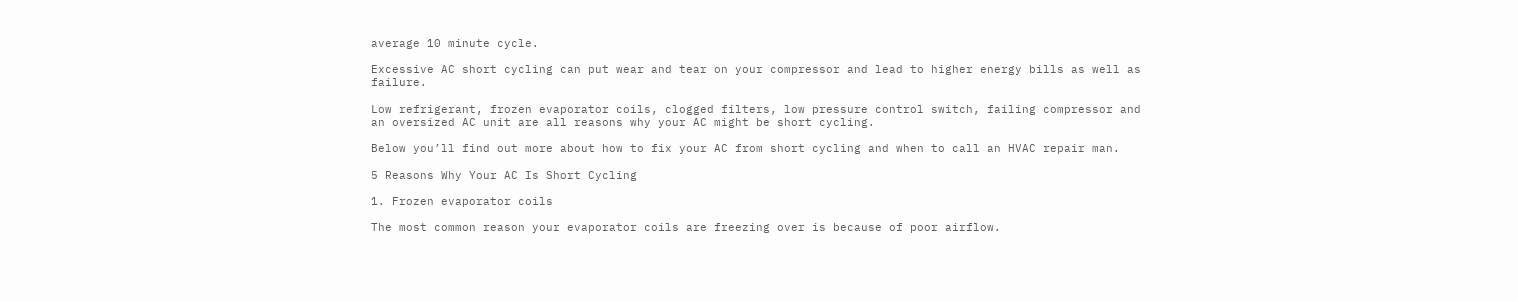average 10 minute cycle.

Excessive AC short cycling can put wear and tear on your compressor and lead to higher energy bills as well as failure.

Low refrigerant, frozen evaporator coils, clogged filters, low pressure control switch, failing compressor and an oversized AC unit are all reasons why your AC might be short cycling.

Below you’ll find out more about how to fix your AC from short cycling and when to call an HVAC repair man.

5 Reasons Why Your AC Is Short Cycling

1. Frozen evaporator coils

The most common reason your evaporator coils are freezing over is because of poor airflow.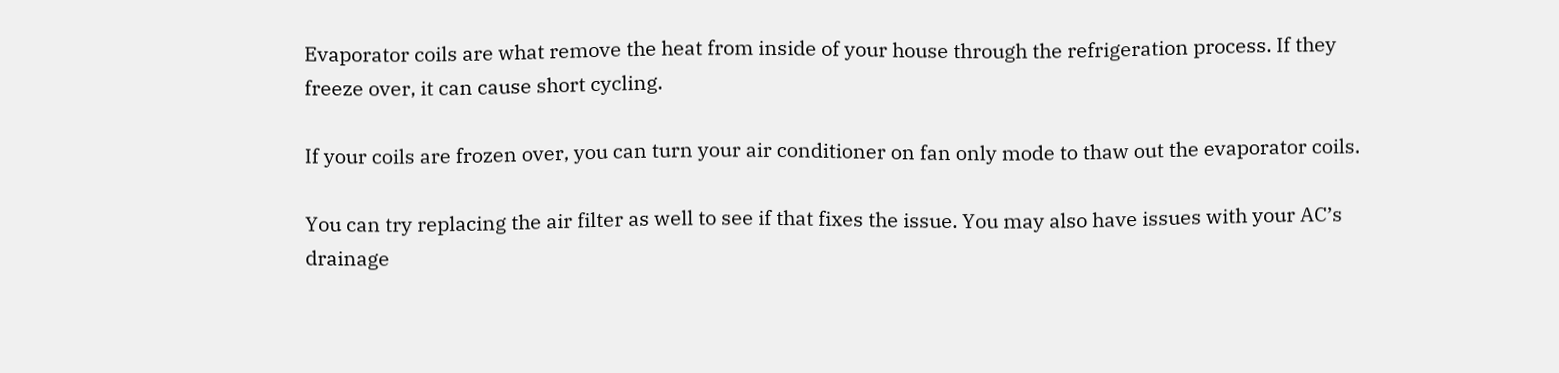Evaporator coils are what remove the heat from inside of your house through the refrigeration process. If they freeze over, it can cause short cycling.

If your coils are frozen over, you can turn your air conditioner on fan only mode to thaw out the evaporator coils.

You can try replacing the air filter as well to see if that fixes the issue. You may also have issues with your AC’s drainage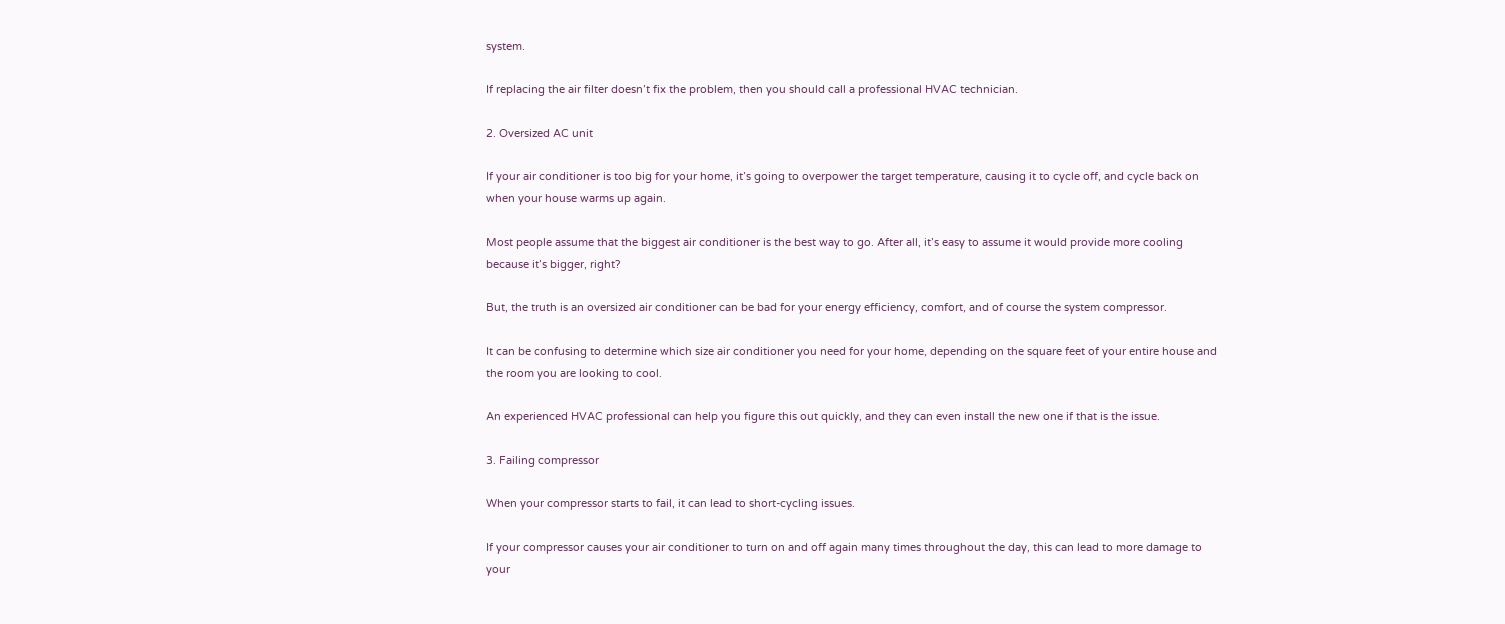system.

If replacing the air filter doesn’t fix the problem, then you should call a professional HVAC technician.

2. Oversized AC unit

If your air conditioner is too big for your home, it’s going to overpower the target temperature, causing it to cycle off, and cycle back on when your house warms up again.

Most people assume that the biggest air conditioner is the best way to go. After all, it’s easy to assume it would provide more cooling because it’s bigger, right?

But, the truth is an oversized air conditioner can be bad for your energy efficiency, comfort, and of course the system compressor.

It can be confusing to determine which size air conditioner you need for your home, depending on the square feet of your entire house and the room you are looking to cool.

An experienced HVAC professional can help you figure this out quickly, and they can even install the new one if that is the issue.

3. Failing compressor

When your compressor starts to fail, it can lead to short-cycling issues.

If your compressor causes your air conditioner to turn on and off again many times throughout the day, this can lead to more damage to your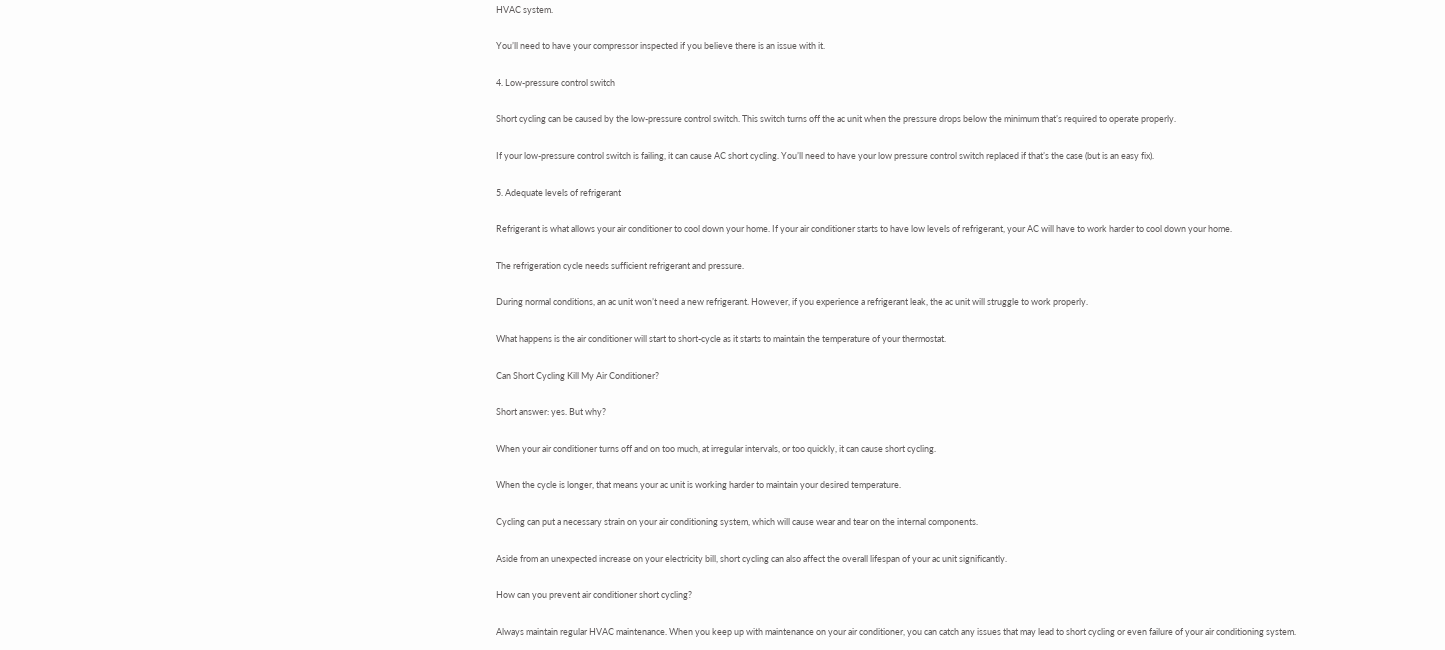HVAC system.

You’ll need to have your compressor inspected if you believe there is an issue with it.

4. Low-pressure control switch

Short cycling can be caused by the low-pressure control switch. This switch turns off the ac unit when the pressure drops below the minimum that’s required to operate properly.

If your low-pressure control switch is failing, it can cause AC short cycling. You’ll need to have your low pressure control switch replaced if that’s the case (but is an easy fix).

5. Adequate levels of refrigerant

Refrigerant is what allows your air conditioner to cool down your home. If your air conditioner starts to have low levels of refrigerant, your AC will have to work harder to cool down your home.

The refrigeration cycle needs sufficient refrigerant and pressure.

During normal conditions, an ac unit won’t need a new refrigerant. However, if you experience a refrigerant leak, the ac unit will struggle to work properly.

What happens is the air conditioner will start to short-cycle as it starts to maintain the temperature of your thermostat.

Can Short Cycling Kill My Air Conditioner?

Short answer: yes. But why?

When your air conditioner turns off and on too much, at irregular intervals, or too quickly, it can cause short cycling.

When the cycle is longer, that means your ac unit is working harder to maintain your desired temperature.

Cycling can put a necessary strain on your air conditioning system, which will cause wear and tear on the internal components.

Aside from an unexpected increase on your electricity bill, short cycling can also affect the overall lifespan of your ac unit significantly.

How can you prevent air conditioner short cycling?

Always maintain regular HVAC maintenance. When you keep up with maintenance on your air conditioner, you can catch any issues that may lead to short cycling or even failure of your air conditioning system.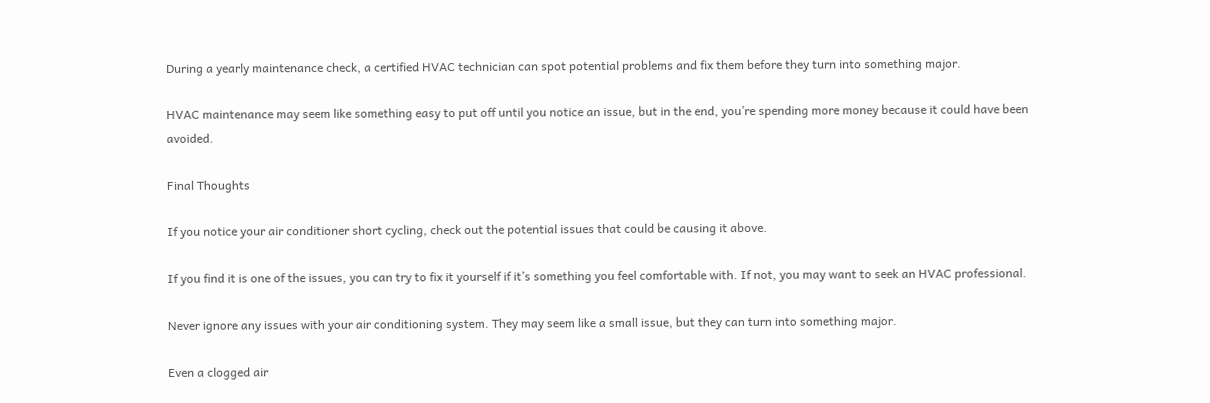During a yearly maintenance check, a certified HVAC technician can spot potential problems and fix them before they turn into something major.

HVAC maintenance may seem like something easy to put off until you notice an issue, but in the end, you’re spending more money because it could have been avoided.

Final Thoughts

If you notice your air conditioner short cycling, check out the potential issues that could be causing it above.

If you find it is one of the issues, you can try to fix it yourself if it’s something you feel comfortable with. If not, you may want to seek an HVAC professional.

Never ignore any issues with your air conditioning system. They may seem like a small issue, but they can turn into something major.

Even a clogged air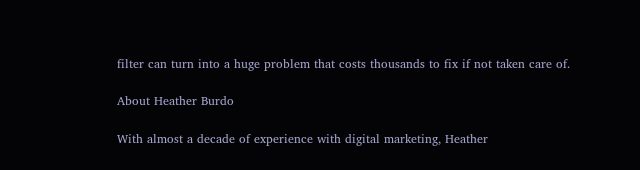filter can turn into a huge problem that costs thousands to fix if not taken care of.

About Heather Burdo

With almost a decade of experience with digital marketing, Heather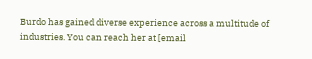Burdo has gained diverse experience across a multitude of industries. You can reach her at [email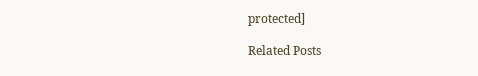protected]

Related Posts